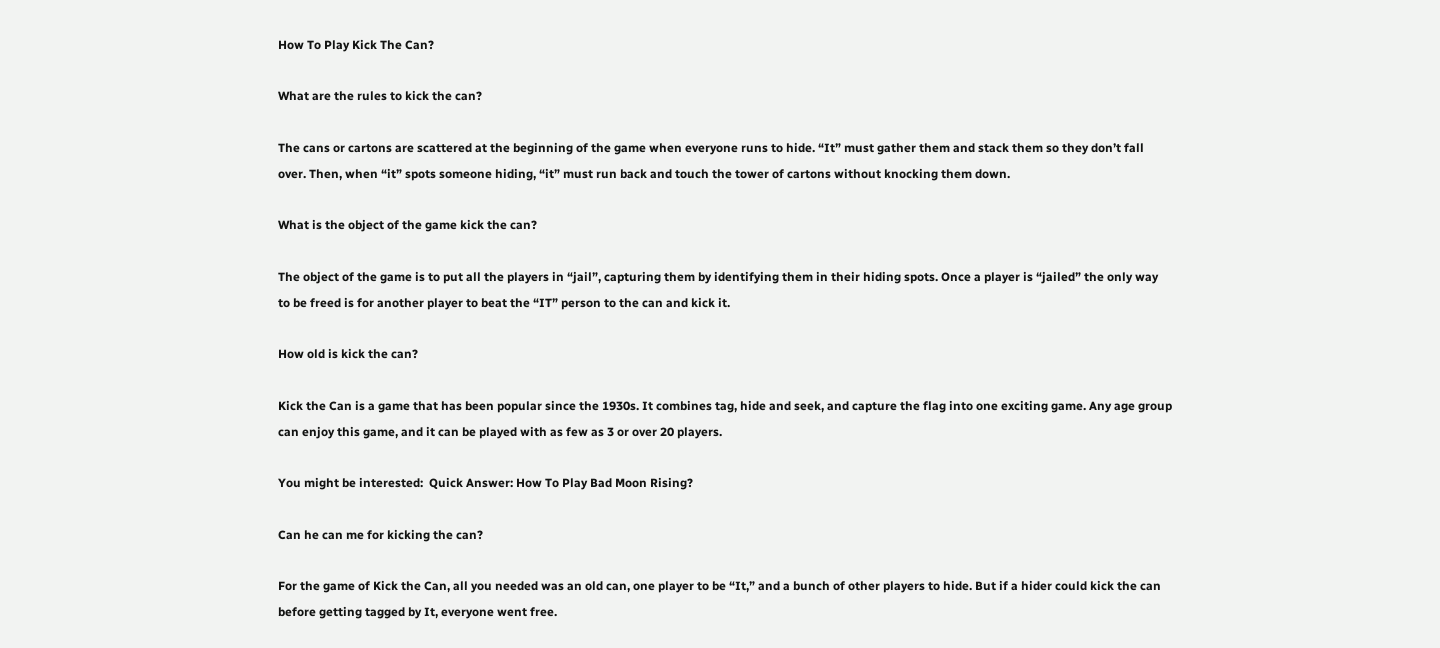How To Play Kick The Can?

What are the rules to kick the can?

The cans or cartons are scattered at the beginning of the game when everyone runs to hide. “It” must gather them and stack them so they don’t fall over. Then, when “it” spots someone hiding, “it” must run back and touch the tower of cartons without knocking them down.

What is the object of the game kick the can?

The object of the game is to put all the players in “jail”, capturing them by identifying them in their hiding spots. Once a player is “jailed” the only way to be freed is for another player to beat the “IT” person to the can and kick it.

How old is kick the can?

Kick the Can is a game that has been popular since the 1930s. It combines tag, hide and seek, and capture the flag into one exciting game. Any age group can enjoy this game, and it can be played with as few as 3 or over 20 players.

You might be interested:  Quick Answer: How To Play Bad Moon Rising?

Can he can me for kicking the can?

For the game of Kick the Can, all you needed was an old can, one player to be “It,” and a bunch of other players to hide. But if a hider could kick the can before getting tagged by It, everyone went free.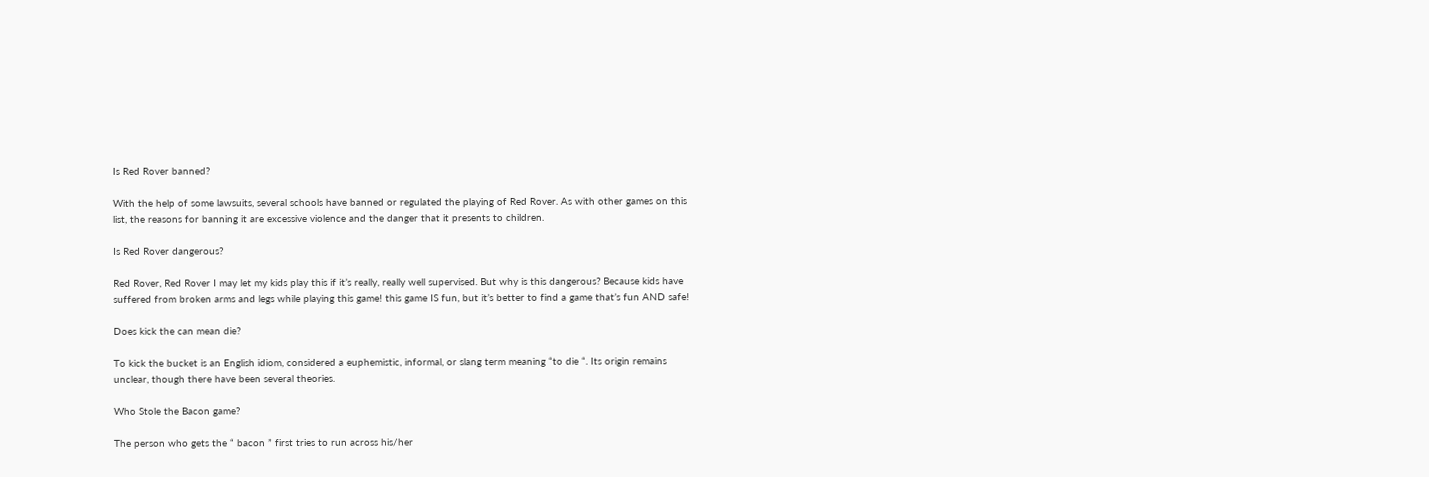Is Red Rover banned?

With the help of some lawsuits, several schools have banned or regulated the playing of Red Rover. As with other games on this list, the reasons for banning it are excessive violence and the danger that it presents to children.

Is Red Rover dangerous?

Red Rover, Red Rover I may let my kids play this if it’s really, really well supervised. But why is this dangerous? Because kids have suffered from broken arms and legs while playing this game! this game IS fun, but it’s better to find a game that’s fun AND safe!

Does kick the can mean die?

To kick the bucket is an English idiom, considered a euphemistic, informal, or slang term meaning “to die “. Its origin remains unclear, though there have been several theories.

Who Stole the Bacon game?

The person who gets the “ bacon ” first tries to run across his/her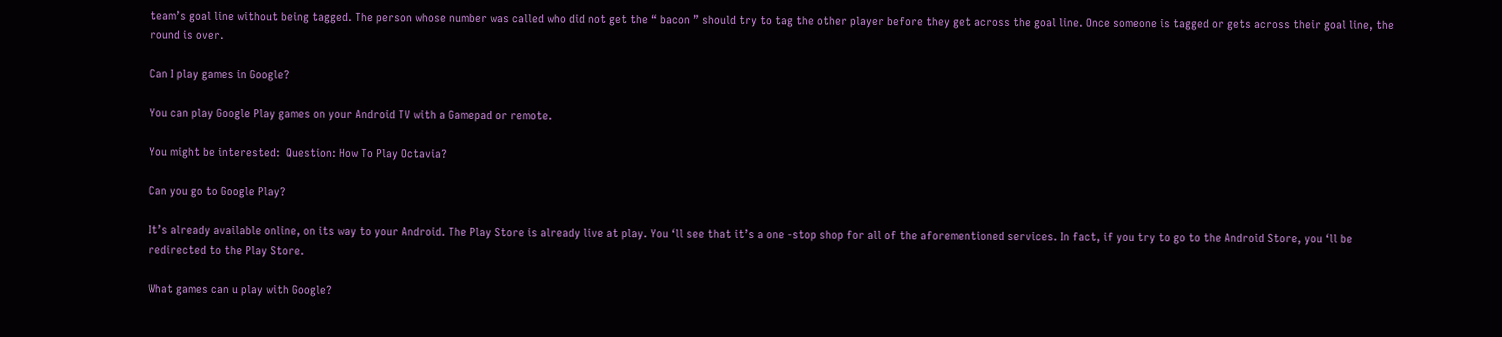team’s goal line without being tagged. The person whose number was called who did not get the “ bacon ” should try to tag the other player before they get across the goal line. Once someone is tagged or gets across their goal line, the round is over.

Can I play games in Google?

You can play Google Play games on your Android TV with a Gamepad or remote.

You might be interested:  Question: How To Play Octavia?

Can you go to Google Play?

It’s already available online, on its way to your Android. The Play Store is already live at play. You ‘ll see that it’s a one -stop shop for all of the aforementioned services. In fact, if you try to go to the Android Store, you ‘ll be redirected to the Play Store.

What games can u play with Google?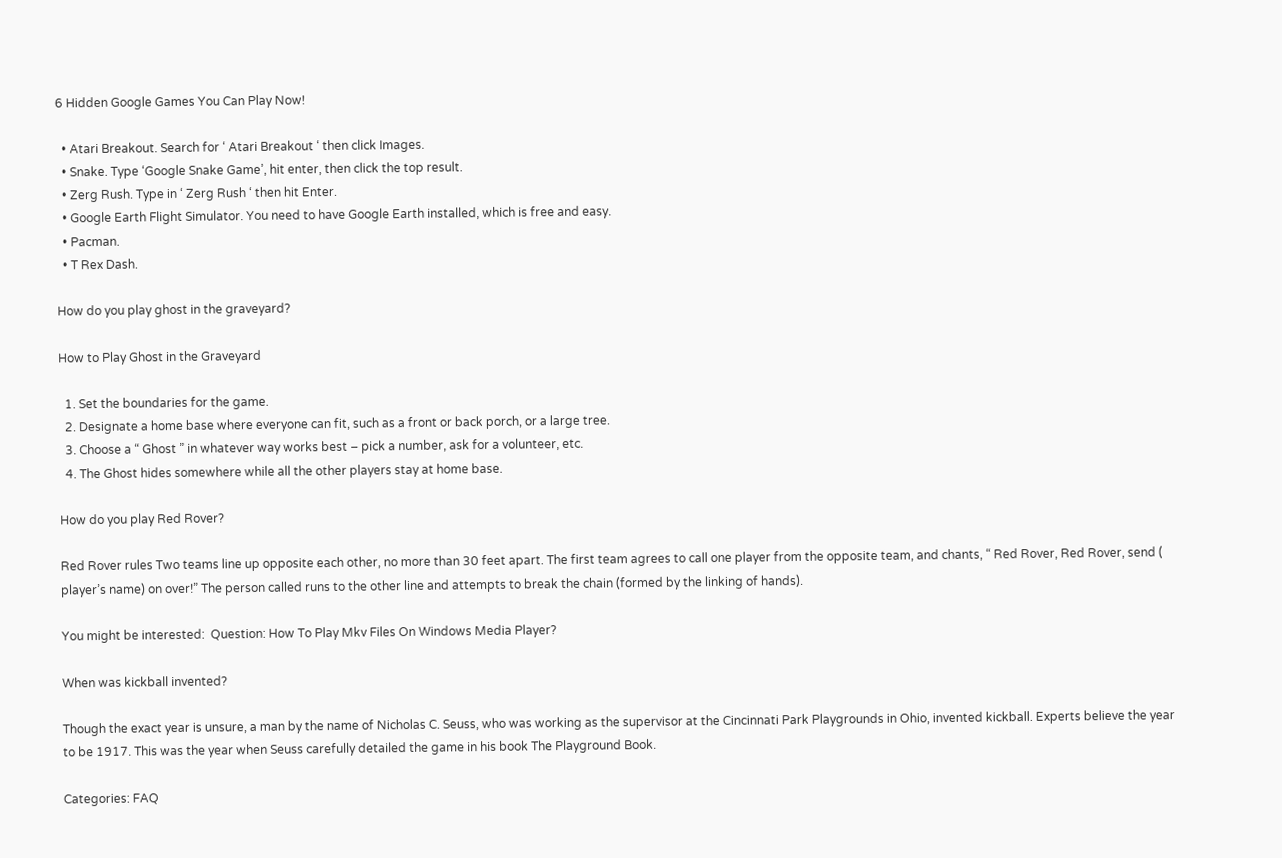6 Hidden Google Games You Can Play Now!

  • Atari Breakout. Search for ‘ Atari Breakout ‘ then click Images.
  • Snake. Type ‘Google Snake Game’, hit enter, then click the top result.
  • Zerg Rush. Type in ‘ Zerg Rush ‘ then hit Enter.
  • Google Earth Flight Simulator. You need to have Google Earth installed, which is free and easy.
  • Pacman.
  • T Rex Dash.

How do you play ghost in the graveyard?

How to Play Ghost in the Graveyard

  1. Set the boundaries for the game.
  2. Designate a home base where everyone can fit, such as a front or back porch, or a large tree.
  3. Choose a “ Ghost ” in whatever way works best – pick a number, ask for a volunteer, etc.
  4. The Ghost hides somewhere while all the other players stay at home base.

How do you play Red Rover?

Red Rover rules Two teams line up opposite each other, no more than 30 feet apart. The first team agrees to call one player from the opposite team, and chants, “ Red Rover, Red Rover, send ( player’s name) on over!” The person called runs to the other line and attempts to break the chain (formed by the linking of hands).

You might be interested:  Question: How To Play Mkv Files On Windows Media Player?

When was kickball invented?

Though the exact year is unsure, a man by the name of Nicholas C. Seuss, who was working as the supervisor at the Cincinnati Park Playgrounds in Ohio, invented kickball. Experts believe the year to be 1917. This was the year when Seuss carefully detailed the game in his book The Playground Book.

Categories: FAQ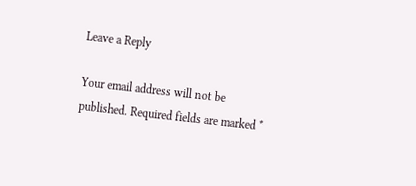Leave a Reply

Your email address will not be published. Required fields are marked *